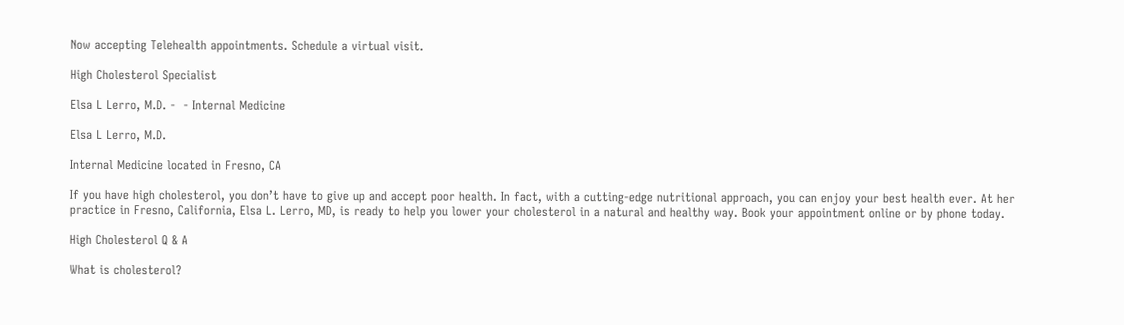Now accepting Telehealth appointments. Schedule a virtual visit.

High Cholesterol Specialist

Elsa L Lerro, M.D. -  - Internal Medicine

Elsa L Lerro, M.D.

Internal Medicine located in Fresno, CA

If you have high cholesterol, you don’t have to give up and accept poor health. In fact, with a cutting-edge nutritional approach, you can enjoy your best health ever. At her practice in Fresno, California, Elsa L. Lerro, MD, is ready to help you lower your cholesterol in a natural and healthy way. Book your appointment online or by phone today.

High Cholesterol Q & A

What is cholesterol?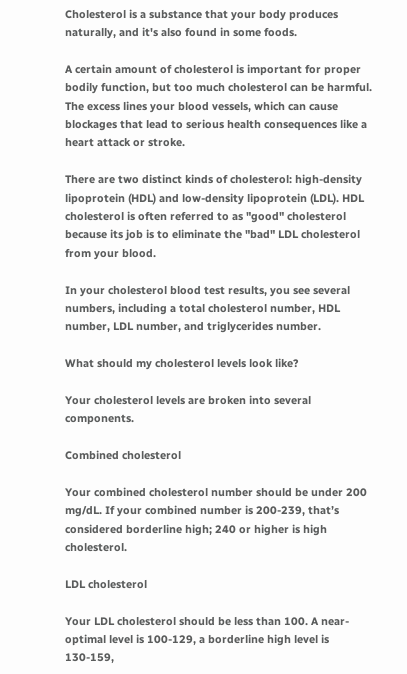Cholesterol is a substance that your body produces naturally, and it's also found in some foods.

A certain amount of cholesterol is important for proper bodily function, but too much cholesterol can be harmful. The excess lines your blood vessels, which can cause blockages that lead to serious health consequences like a heart attack or stroke.

There are two distinct kinds of cholesterol: high-density lipoprotein (HDL) and low-density lipoprotein (LDL). HDL cholesterol is often referred to as "good" cholesterol because its job is to eliminate the "bad" LDL cholesterol from your blood.

In your cholesterol blood test results, you see several numbers, including a total cholesterol number, HDL number, LDL number, and triglycerides number.

What should my cholesterol levels look like?

Your cholesterol levels are broken into several components.

Combined cholesterol

Your combined cholesterol number should be under 200 mg/dL. If your combined number is 200-239, that’s considered borderline high; 240 or higher is high cholesterol.

LDL cholesterol

Your LDL cholesterol should be less than 100. A near-optimal level is 100-129, a borderline high level is 130-159,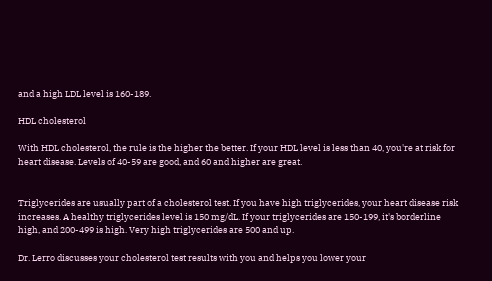and a high LDL level is 160-189.

HDL cholesterol

With HDL cholesterol, the rule is the higher the better. If your HDL level is less than 40, you're at risk for heart disease. Levels of 40-59 are good, and 60 and higher are great.


Triglycerides are usually part of a cholesterol test. If you have high triglycerides, your heart disease risk increases. A healthy triglycerides level is 150 mg/dL. If your triglycerides are 150-199, it's borderline high, and 200-499 is high. Very high triglycerides are 500 and up.

Dr. Lerro discusses your cholesterol test results with you and helps you lower your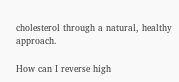cholesterol through a natural, healthy approach.

How can I reverse high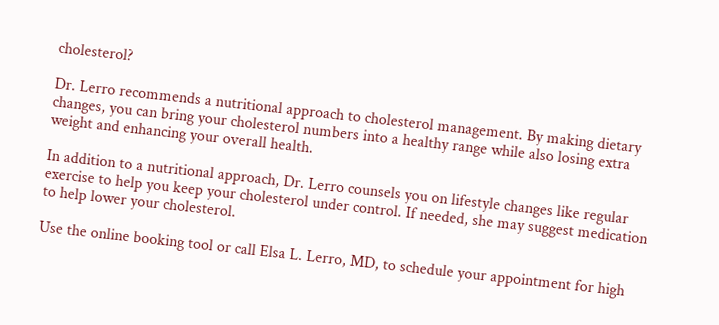cholesterol?

Dr. Lerro recommends a nutritional approach to cholesterol management. By making dietary changes, you can bring your cholesterol numbers into a healthy range while also losing extra weight and enhancing your overall health.

In addition to a nutritional approach, Dr. Lerro counsels you on lifestyle changes like regular exercise to help you keep your cholesterol under control. If needed, she may suggest medication to help lower your cholesterol.

Use the online booking tool or call Elsa L. Lerro, MD, to schedule your appointment for high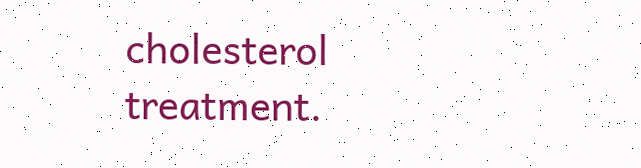cholesterol treatment.